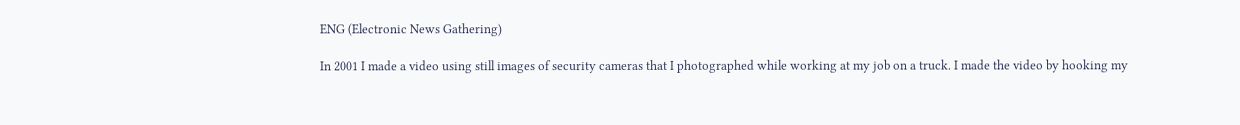ENG (Electronic News Gathering)

In 2001 I made a video using still images of security cameras that I photographed while working at my job on a truck. I made the video by hooking my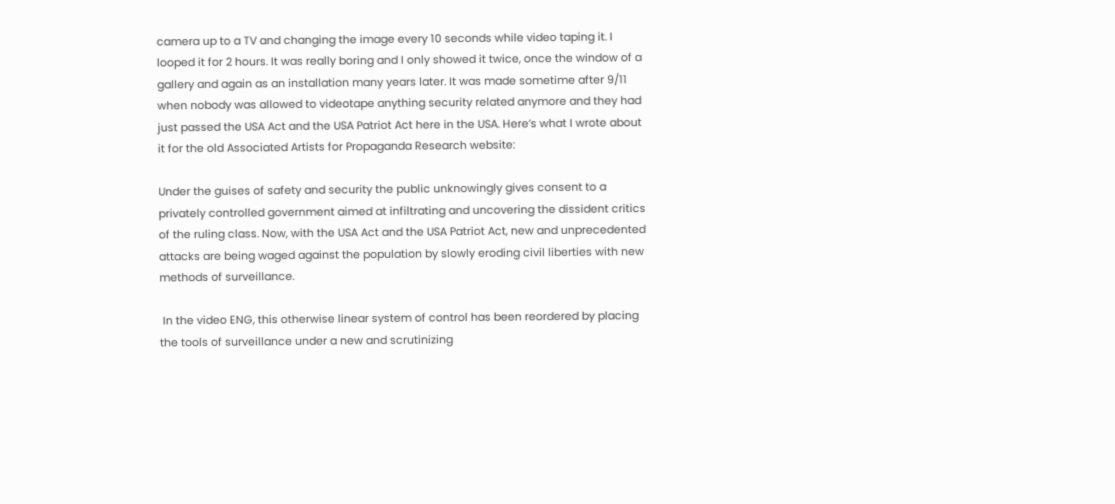camera up to a TV and changing the image every 10 seconds while video taping it. I looped it for 2 hours. It was really boring and I only showed it twice, once the window of a gallery and again as an installation many years later. It was made sometime after 9/11 when nobody was allowed to videotape anything security related anymore and they had just passed the USA Act and the USA Patriot Act here in the USA. Here’s what I wrote about it for the old Associated Artists for Propaganda Research website:

Under the guises of safety and security the public unknowingly gives consent to a privately controlled government aimed at infiltrating and uncovering the dissident critics of the ruling class. Now, with the USA Act and the USA Patriot Act, new and unprecedented attacks are being waged against the population by slowly eroding civil liberties with new methods of surveillance.

 In the video ENG, this otherwise linear system of control has been reordered by placing the tools of surveillance under a new and scrutinizing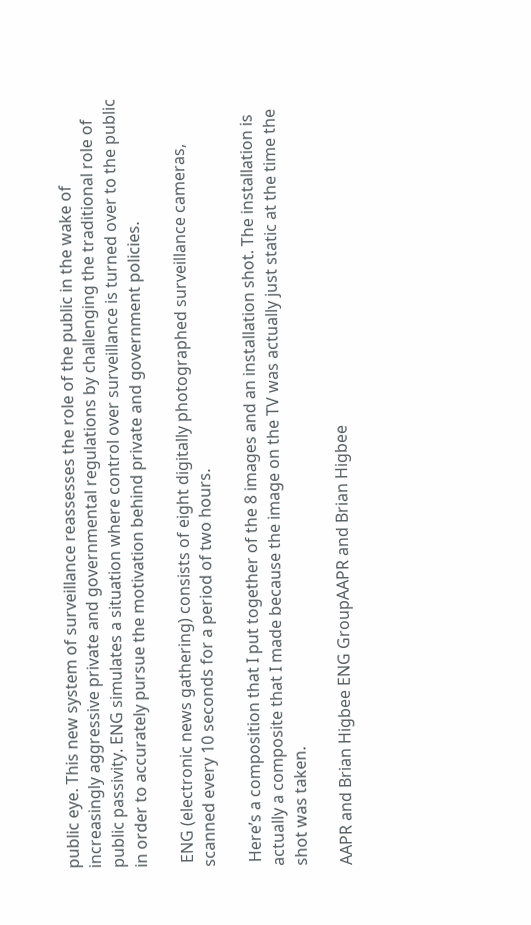public eye. This new system of surveillance reassesses the role of the public in the wake of increasingly aggressive private and governmental regulations by challenging the traditional role of public passivity. ENG simulates a situation where control over surveillance is turned over to the public in order to accurately pursue the motivation behind private and government policies.

 ENG (electronic news gathering) consists of eight digitally photographed surveillance cameras, scanned every 10 seconds for a period of two hours.

 Here’s a composition that I put together of the 8 images and an installation shot. The installation is actually a composite that I made because the image on the TV was actually just static at the time the shot was taken.

AAPR and Brian Higbee ENG GroupAAPR and Brian Higbee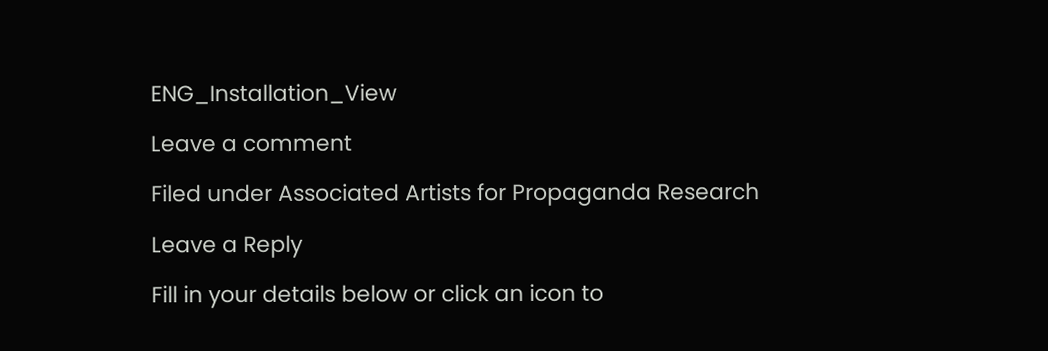ENG_Installation_View

Leave a comment

Filed under Associated Artists for Propaganda Research

Leave a Reply

Fill in your details below or click an icon to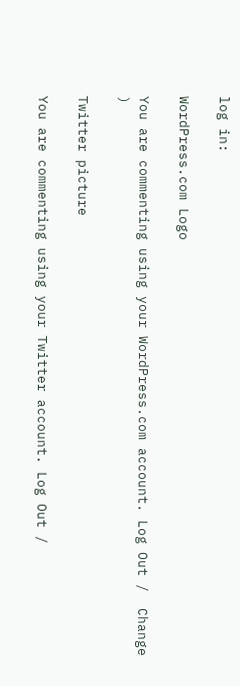log in:

WordPress.com Logo

You are commenting using your WordPress.com account. Log Out /  Change )

Twitter picture

You are commenting using your Twitter account. Log Out /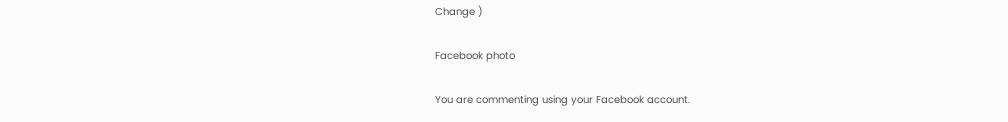Change )

Facebook photo

You are commenting using your Facebook account.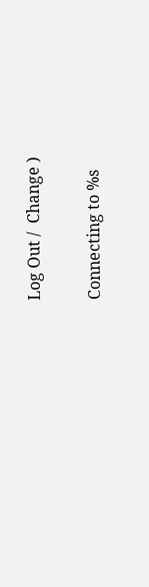Log Out /  Change )

Connecting to %s